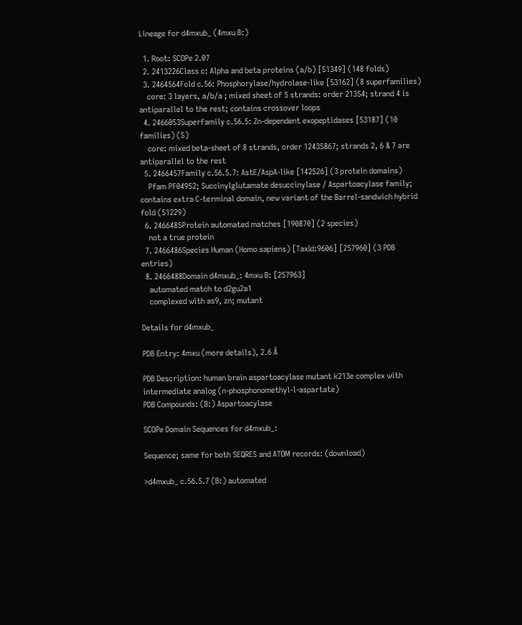Lineage for d4mxub_ (4mxu B:)

  1. Root: SCOPe 2.07
  2. 2413226Class c: Alpha and beta proteins (a/b) [51349] (148 folds)
  3. 2464564Fold c.56: Phosphorylase/hydrolase-like [53162] (8 superfamilies)
    core: 3 layers, a/b/a ; mixed sheet of 5 strands: order 21354; strand 4 is antiparallel to the rest; contains crossover loops
  4. 2466053Superfamily c.56.5: Zn-dependent exopeptidases [53187] (10 families) (S)
    core: mixed beta-sheet of 8 strands, order 12435867; strands 2, 6 & 7 are antiparallel to the rest
  5. 2466457Family c.56.5.7: AstE/AspA-like [142526] (3 protein domains)
    Pfam PF04952; Succinylglutamate desuccinylase / Aspartoacylase family; contains extra C-terminal domain, new variant of the Barrel-sandwich hybrid fold (51229)
  6. 2466485Protein automated matches [190870] (2 species)
    not a true protein
  7. 2466486Species Human (Homo sapiens) [TaxId:9606] [257960] (3 PDB entries)
  8. 2466488Domain d4mxub_: 4mxu B: [257963]
    automated match to d2gu2a1
    complexed with as9, zn; mutant

Details for d4mxub_

PDB Entry: 4mxu (more details), 2.6 Å

PDB Description: human brain aspartoacylase mutant k213e complex with intermediate analog (n-phosphonomethyl-l-aspartate)
PDB Compounds: (B:) Aspartoacylase

SCOPe Domain Sequences for d4mxub_:

Sequence; same for both SEQRES and ATOM records: (download)

>d4mxub_ c.56.5.7 (B:) automated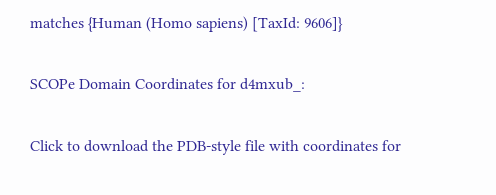matches {Human (Homo sapiens) [TaxId: 9606]}

SCOPe Domain Coordinates for d4mxub_:

Click to download the PDB-style file with coordinates for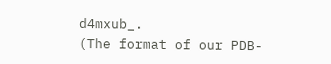d4mxub_.
(The format of our PDB-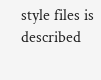style files is described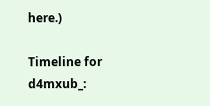here.)

Timeline for d4mxub_: